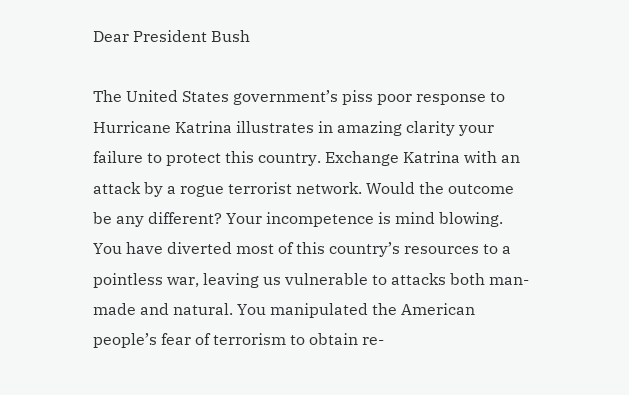Dear President Bush

The United States government’s piss poor response to Hurricane Katrina illustrates in amazing clarity your failure to protect this country. Exchange Katrina with an attack by a rogue terrorist network. Would the outcome be any different? Your incompetence is mind blowing. You have diverted most of this country’s resources to a pointless war, leaving us vulnerable to attacks both man-made and natural. You manipulated the American people’s fear of terrorism to obtain re-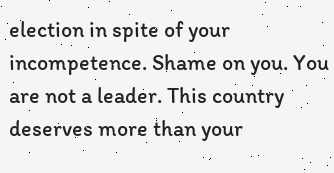election in spite of your incompetence. Shame on you. You are not a leader. This country deserves more than your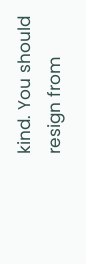kind. You should resign from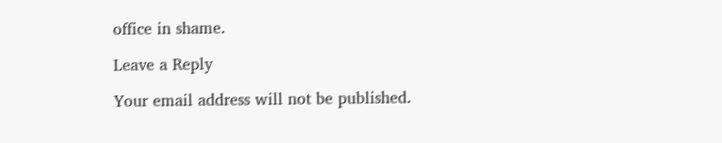office in shame.

Leave a Reply

Your email address will not be published.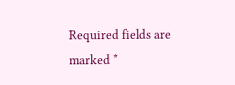Required fields are marked *